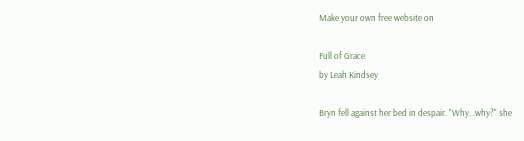Make your own free website on

Full of Grace
by Leah Kindsey

Bryn fell against her bed in despair. "Why...why?" she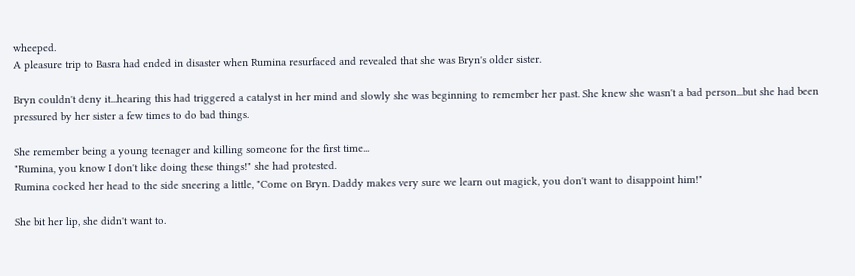wheeped.
A pleasure trip to Basra had ended in disaster when Rumina resurfaced and revealed that she was Bryn's older sister.

Bryn couldn't deny it...hearing this had triggered a catalyst in her mind and slowly she was beginning to remember her past. She knew she wasn't a bad person...but she had been pressured by her sister a few times to do bad things.

She remember being a young teenager and killing someone for the first time...
"Rumina, you know I don't like doing these things!" she had protested.
Rumina cocked her head to the side sneering a little, "Come on Bryn. Daddy makes very sure we learn out magick, you don't want to disappoint him!"

She bit her lip, she didn't want to.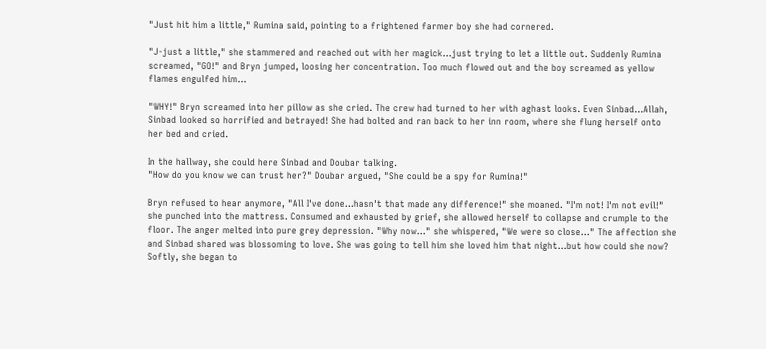"Just hit him a little," Rumina said, pointing to a frightened farmer boy she had cornered.

"J-just a little," she stammered and reached out with her magick...just trying to let a little out. Suddenly Rumina screamed, "GO!" and Bryn jumped, loosing her concentration. Too much flowed out and the boy screamed as yellow flames engulfed him...

"WHY!" Bryn screamed into her pillow as she cried. The crew had turned to her with aghast looks. Even Sinbad...Allah, Sinbad looked so horrified and betrayed! She had bolted and ran back to her inn room, where she flung herself onto her bed and cried.

In the hallway, she could here Sinbad and Doubar talking.
"How do you know we can trust her?" Doubar argued, "She could be a spy for Rumina!"

Bryn refused to hear anymore, "All I've done...hasn't that made any difference!" she moaned. "I'm not! I'm not evil!" she punched into the mattress. Consumed and exhausted by grief, she allowed herself to collapse and crumple to the floor. The anger melted into pure grey depression. "Why now..." she whispered, "We were so close..." The affection she and Sinbad shared was blossoming to love. She was going to tell him she loved him that night...but how could she now? Softly, she began to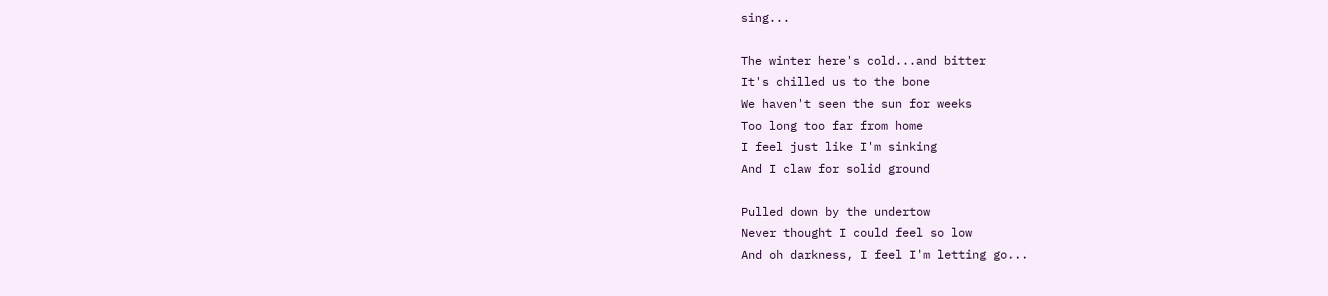sing...

The winter here's cold...and bitter
It's chilled us to the bone
We haven't seen the sun for weeks
Too long too far from home
I feel just like I'm sinking
And I claw for solid ground

Pulled down by the undertow
Never thought I could feel so low
And oh darkness, I feel I'm letting go...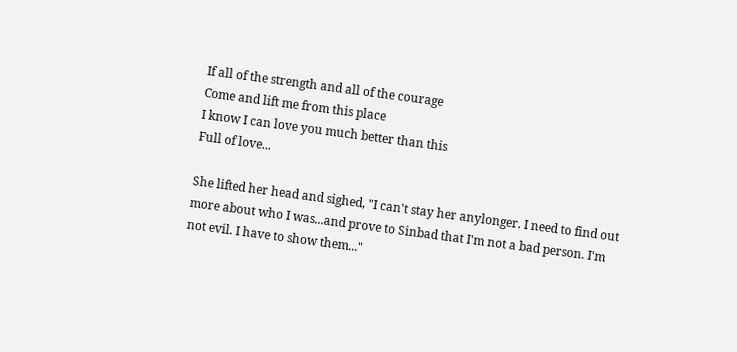If all of the strength and all of the courage
Come and lift me from this place
I know I can love you much better than this
Full of love...

She lifted her head and sighed, "I can't stay her anylonger. I need to find out more about who I was...and prove to Sinbad that I'm not a bad person. I'm not evil. I have to show them..."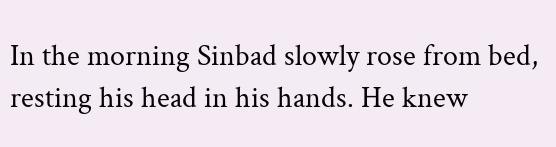In the morning Sinbad slowly rose from bed, resting his head in his hands. He knew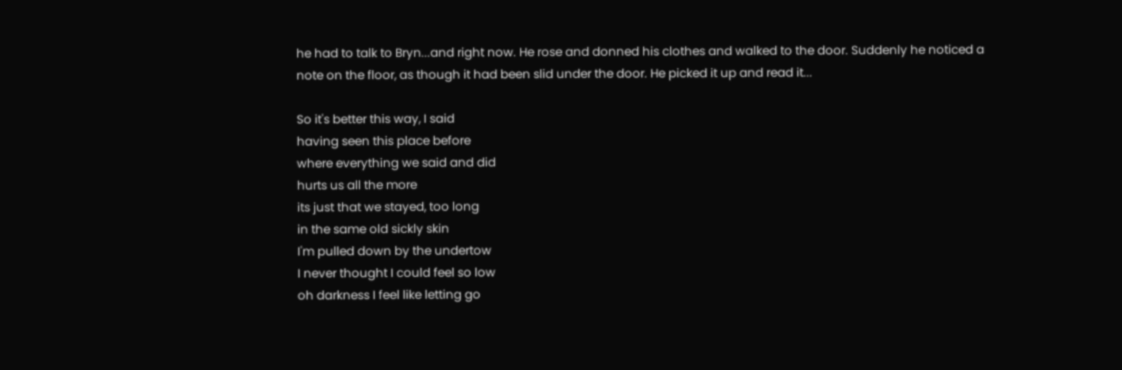he had to talk to Bryn...and right now. He rose and donned his clothes and walked to the door. Suddenly he noticed a note on the floor, as though it had been slid under the door. He picked it up and read it...

So it's better this way, I said
having seen this place before
where everything we said and did
hurts us all the more
its just that we stayed, too long
in the same old sickly skin
I'm pulled down by the undertow
I never thought I could feel so low
oh darkness I feel like letting go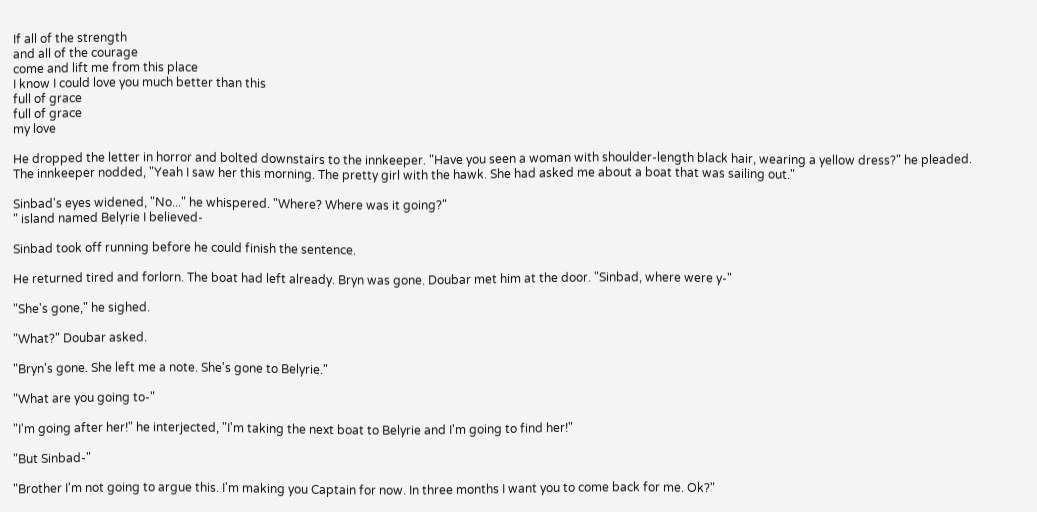If all of the strength
and all of the courage
come and lift me from this place
I know I could love you much better than this
full of grace
full of grace
my love

He dropped the letter in horror and bolted downstairs to the innkeeper. "Have you seen a woman with shoulder-length black hair, wearing a yellow dress?" he pleaded.
The innkeeper nodded, "Yeah I saw her this morning. The pretty girl with the hawk. She had asked me about a boat that was sailing out."

Sinbad's eyes widened, "No..." he whispered. "Where? Where was it going?"
" island named Belyrie I believed-

Sinbad took off running before he could finish the sentence.

He returned tired and forlorn. The boat had left already. Bryn was gone. Doubar met him at the door. "Sinbad, where were y-"

"She's gone," he sighed.

"What?" Doubar asked.

"Bryn's gone. She left me a note. She's gone to Belyrie."

"What are you going to-"

"I'm going after her!" he interjected, "I'm taking the next boat to Belyrie and I'm going to find her!"

"But Sinbad-"

"Brother I'm not going to argue this. I'm making you Captain for now. In three months I want you to come back for me. Ok?"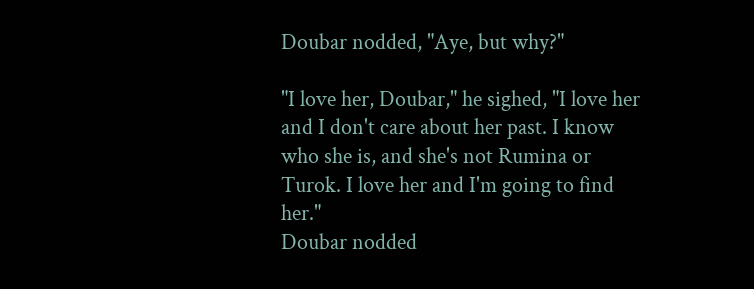Doubar nodded, "Aye, but why?"

"I love her, Doubar," he sighed, "I love her and I don't care about her past. I know who she is, and she's not Rumina or Turok. I love her and I'm going to find her."
Doubar nodded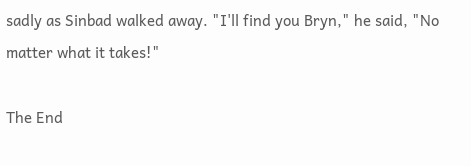sadly as Sinbad walked away. "I'll find you Bryn," he said, "No matter what it takes!"

The End